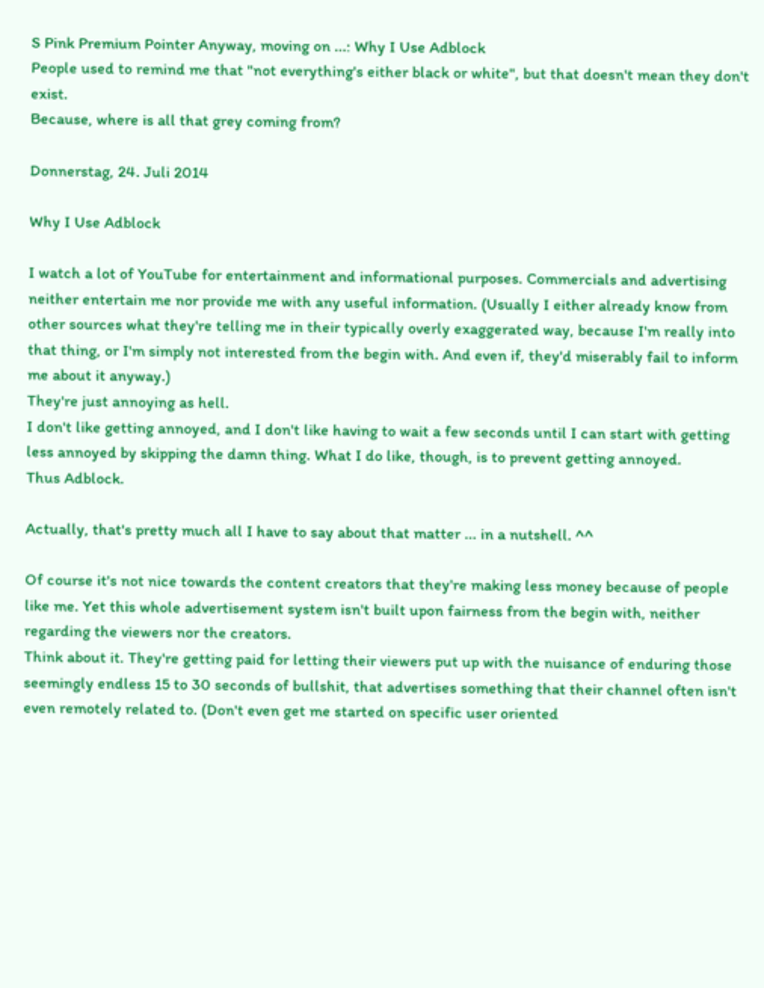S Pink Premium Pointer Anyway, moving on ...: Why I Use Adblock
People used to remind me that "not everything's either black or white", but that doesn't mean they don't exist.
Because, where is all that grey coming from?

Donnerstag, 24. Juli 2014

Why I Use Adblock

I watch a lot of YouTube for entertainment and informational purposes. Commercials and advertising neither entertain me nor provide me with any useful information. (Usually I either already know from other sources what they're telling me in their typically overly exaggerated way, because I'm really into that thing, or I'm simply not interested from the begin with. And even if, they'd miserably fail to inform me about it anyway.)
They're just annoying as hell.
I don't like getting annoyed, and I don't like having to wait a few seconds until I can start with getting less annoyed by skipping the damn thing. What I do like, though, is to prevent getting annoyed.
Thus Adblock.

Actually, that's pretty much all I have to say about that matter ... in a nutshell. ^^

Of course it's not nice towards the content creators that they're making less money because of people like me. Yet this whole advertisement system isn't built upon fairness from the begin with, neither regarding the viewers nor the creators.
Think about it. They're getting paid for letting their viewers put up with the nuisance of enduring those seemingly endless 15 to 30 seconds of bullshit, that advertises something that their channel often isn't even remotely related to. (Don't even get me started on specific user oriented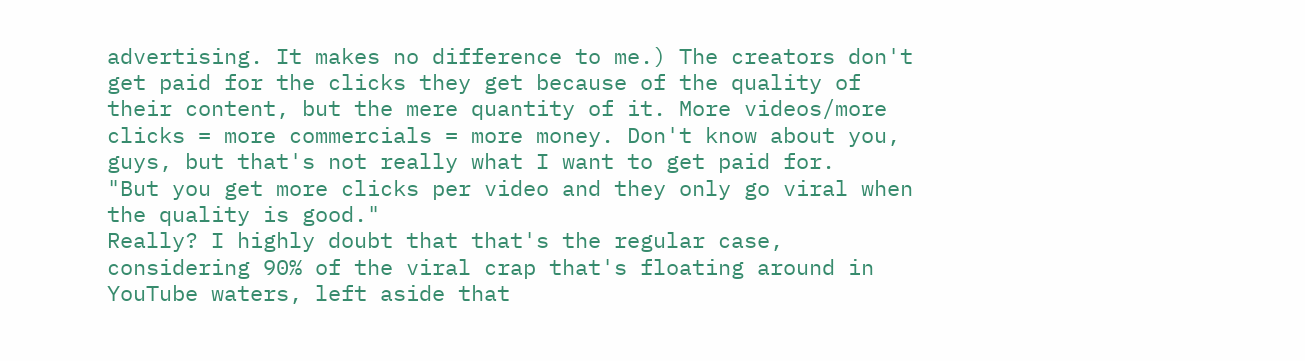advertising. It makes no difference to me.) The creators don't get paid for the clicks they get because of the quality of their content, but the mere quantity of it. More videos/more clicks = more commercials = more money. Don't know about you, guys, but that's not really what I want to get paid for.
"But you get more clicks per video and they only go viral when the quality is good."
Really? I highly doubt that that's the regular case, considering 90% of the viral crap that's floating around in YouTube waters, left aside that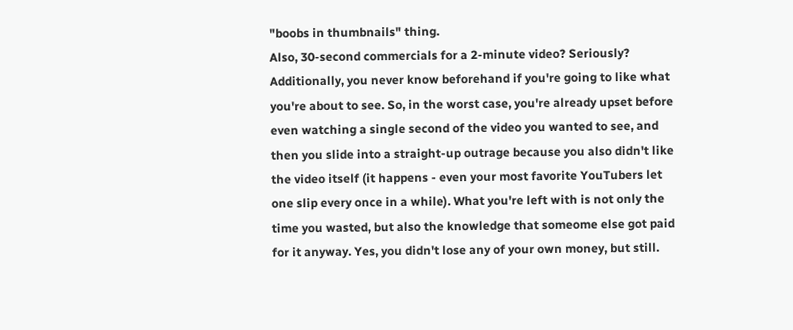"boobs in thumbnails" thing.
Also, 30-second commercials for a 2-minute video? Seriously?
Additionally, you never know beforehand if you're going to like what you're about to see. So, in the worst case, you're already upset before even watching a single second of the video you wanted to see, and then you slide into a straight-up outrage because you also didn't like the video itself (it happens - even your most favorite YouTubers let one slip every once in a while). What you're left with is not only the time you wasted, but also the knowledge that someome else got paid for it anyway. Yes, you didn't lose any of your own money, but still.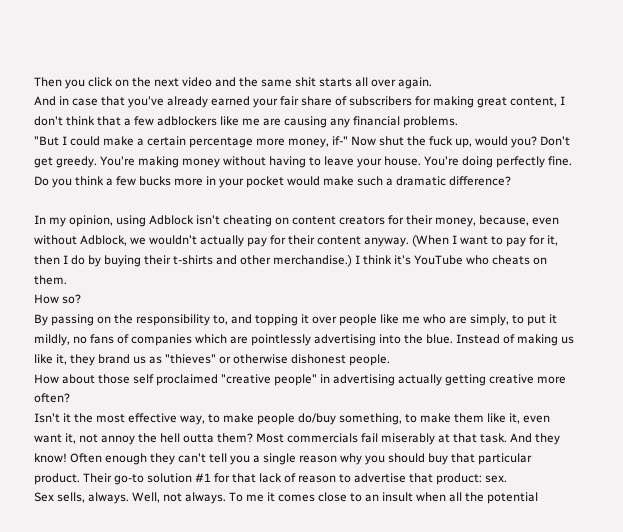Then you click on the next video and the same shit starts all over again.
And in case that you've already earned your fair share of subscribers for making great content, I don't think that a few adblockers like me are causing any financial problems.
"But I could make a certain percentage more money, if-" Now shut the fuck up, would you? Don't get greedy. You're making money without having to leave your house. You're doing perfectly fine. Do you think a few bucks more in your pocket would make such a dramatic difference?

In my opinion, using Adblock isn't cheating on content creators for their money, because, even without Adblock, we wouldn't actually pay for their content anyway. (When I want to pay for it, then I do by buying their t-shirts and other merchandise.) I think it's YouTube who cheats on them.
How so?
By passing on the responsibility to, and topping it over people like me who are simply, to put it mildly, no fans of companies which are pointlessly advertising into the blue. Instead of making us like it, they brand us as "thieves" or otherwise dishonest people.
How about those self proclaimed "creative people" in advertising actually getting creative more often?
Isn't it the most effective way, to make people do/buy something, to make them like it, even want it, not annoy the hell outta them? Most commercials fail miserably at that task. And they know! Often enough they can't tell you a single reason why you should buy that particular product. Their go-to solution #1 for that lack of reason to advertise that product: sex.
Sex sells, always. Well, not always. To me it comes close to an insult when all the potential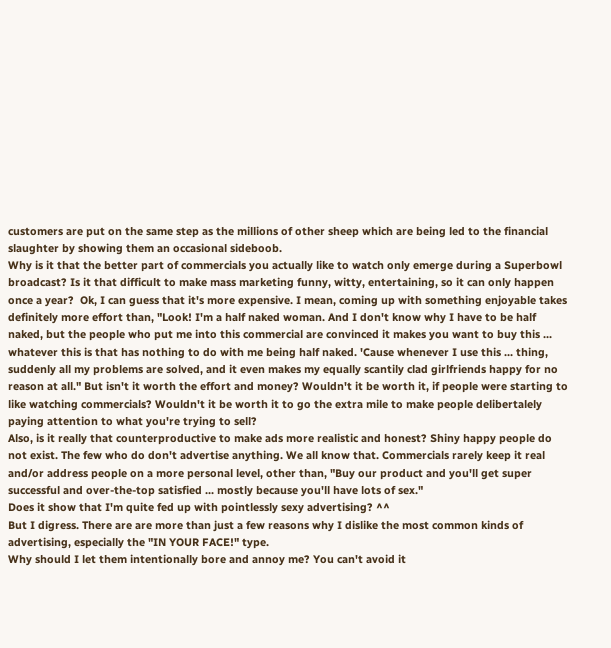customers are put on the same step as the millions of other sheep which are being led to the financial slaughter by showing them an occasional sideboob.
Why is it that the better part of commercials you actually like to watch only emerge during a Superbowl broadcast? Is it that difficult to make mass marketing funny, witty, entertaining, so it can only happen once a year?  Ok, I can guess that it's more expensive. I mean, coming up with something enjoyable takes definitely more effort than, "Look! I'm a half naked woman. And I don't know why I have to be half naked, but the people who put me into this commercial are convinced it makes you want to buy this ... whatever this is that has nothing to do with me being half naked. 'Cause whenever I use this ... thing, suddenly all my problems are solved, and it even makes my equally scantily clad girlfriends happy for no reason at all." But isn't it worth the effort and money? Wouldn't it be worth it, if people were starting to like watching commercials? Wouldn't it be worth it to go the extra mile to make people delibertalely paying attention to what you're trying to sell?
Also, is it really that counterproductive to make ads more realistic and honest? Shiny happy people do not exist. The few who do don't advertise anything. We all know that. Commercials rarely keep it real and/or address people on a more personal level, other than, "Buy our product and you'll get super successful and over-the-top satisfied ... mostly because you'll have lots of sex."
Does it show that I'm quite fed up with pointlessly sexy advertising? ^^
But I digress. There are are more than just a few reasons why I dislike the most common kinds of advertising, especially the "IN YOUR FACE!" type.
Why should I let them intentionally bore and annoy me? You can't avoid it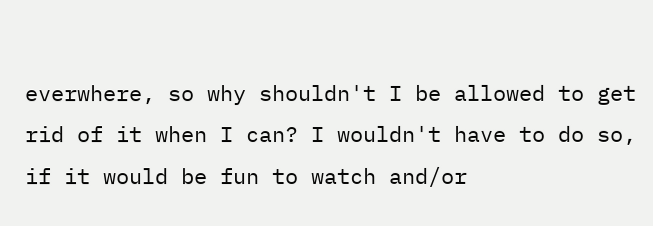everwhere, so why shouldn't I be allowed to get rid of it when I can? I wouldn't have to do so, if it would be fun to watch and/or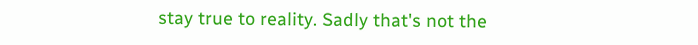stay true to reality. Sadly that's not the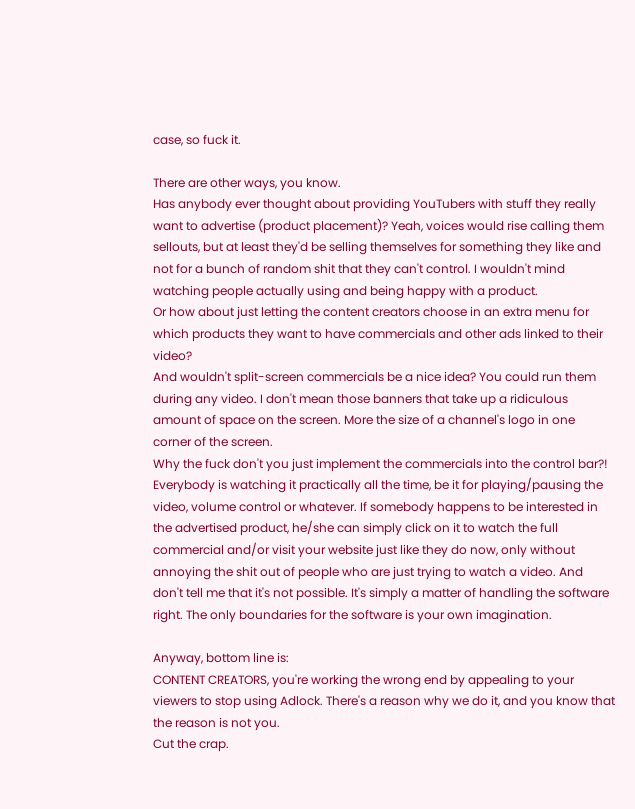case, so fuck it.

There are other ways, you know.
Has anybody ever thought about providing YouTubers with stuff they really want to advertise (product placement)? Yeah, voices would rise calling them sellouts, but at least they'd be selling themselves for something they like and not for a bunch of random shit that they can't control. I wouldn't mind watching people actually using and being happy with a product.
Or how about just letting the content creators choose in an extra menu for which products they want to have commercials and other ads linked to their video?
And wouldn't split-screen commercials be a nice idea? You could run them during any video. I don't mean those banners that take up a ridiculous amount of space on the screen. More the size of a channel's logo in one corner of the screen.
Why the fuck don't you just implement the commercials into the control bar?! Everybody is watching it practically all the time, be it for playing/pausing the video, volume control or whatever. If somebody happens to be interested in the advertised product, he/she can simply click on it to watch the full commercial and/or visit your website just like they do now, only without annoying the shit out of people who are just trying to watch a video. And don't tell me that it's not possible. It's simply a matter of handling the software right. The only boundaries for the software is your own imagination.

Anyway, bottom line is:
CONTENT CREATORS, you're working the wrong end by appealing to your viewers to stop using Adlock. There's a reason why we do it, and you know that the reason is not you.
Cut the crap.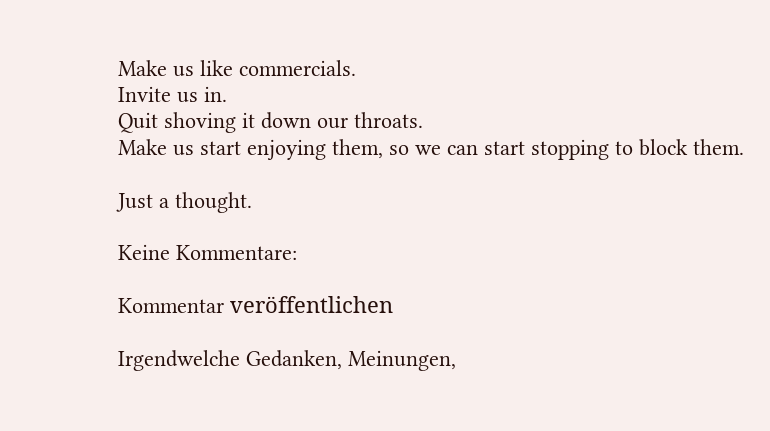Make us like commercials.
Invite us in.
Quit shoving it down our throats.
Make us start enjoying them, so we can start stopping to block them.

Just a thought.

Keine Kommentare:

Kommentar veröffentlichen

Irgendwelche Gedanken, Meinungen,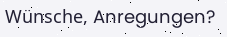Wünsche, Anregungen?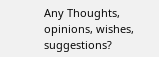Any Thoughts, opinions, wishes, suggestions?